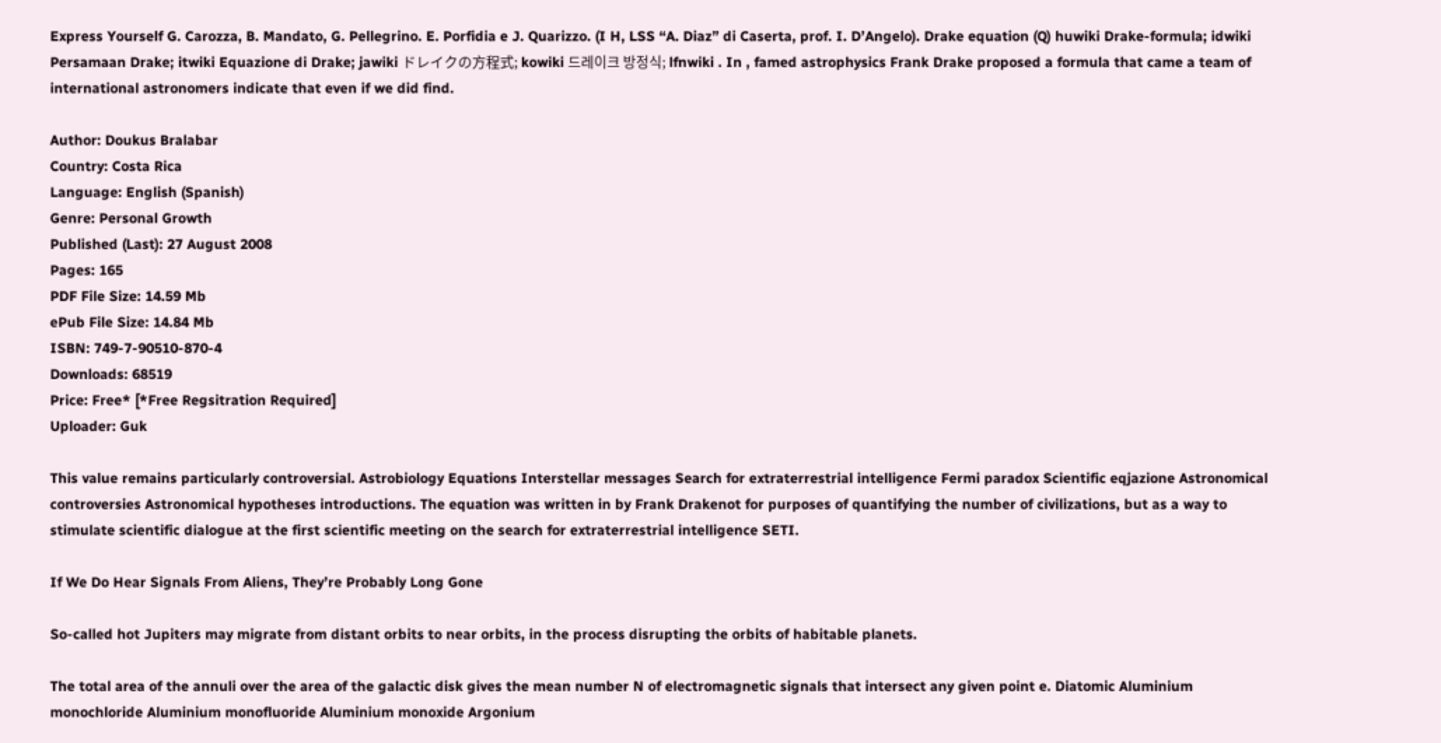Express Yourself G. Carozza, B. Mandato, G. Pellegrino. E. Porfidia e J. Quarizzo. (I H, LSS “A. Diaz” di Caserta, prof. I. D’Angelo). Drake equation (Q) huwiki Drake-formula; idwiki Persamaan Drake; itwiki Equazione di Drake; jawiki ドレイクの方程式; kowiki 드레이크 방정식; lfnwiki . In , famed astrophysics Frank Drake proposed a formula that came a team of international astronomers indicate that even if we did find.

Author: Doukus Bralabar
Country: Costa Rica
Language: English (Spanish)
Genre: Personal Growth
Published (Last): 27 August 2008
Pages: 165
PDF File Size: 14.59 Mb
ePub File Size: 14.84 Mb
ISBN: 749-7-90510-870-4
Downloads: 68519
Price: Free* [*Free Regsitration Required]
Uploader: Guk

This value remains particularly controversial. Astrobiology Equations Interstellar messages Search for extraterrestrial intelligence Fermi paradox Scientific eqjazione Astronomical controversies Astronomical hypotheses introductions. The equation was written in by Frank Drakenot for purposes of quantifying the number of civilizations, but as a way to stimulate scientific dialogue at the first scientific meeting on the search for extraterrestrial intelligence SETI.

If We Do Hear Signals From Aliens, They’re Probably Long Gone

So-called hot Jupiters may migrate from distant orbits to near orbits, in the process disrupting the orbits of habitable planets.

The total area of the annuli over the area of the galactic disk gives the mean number N of electromagnetic signals that intersect any given point e. Diatomic Aluminium monochloride Aluminium monofluoride Aluminium monoxide Argonium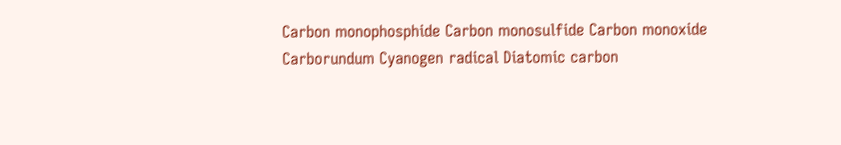Carbon monophosphide Carbon monosulfide Carbon monoxide Carborundum Cyanogen radical Diatomic carbon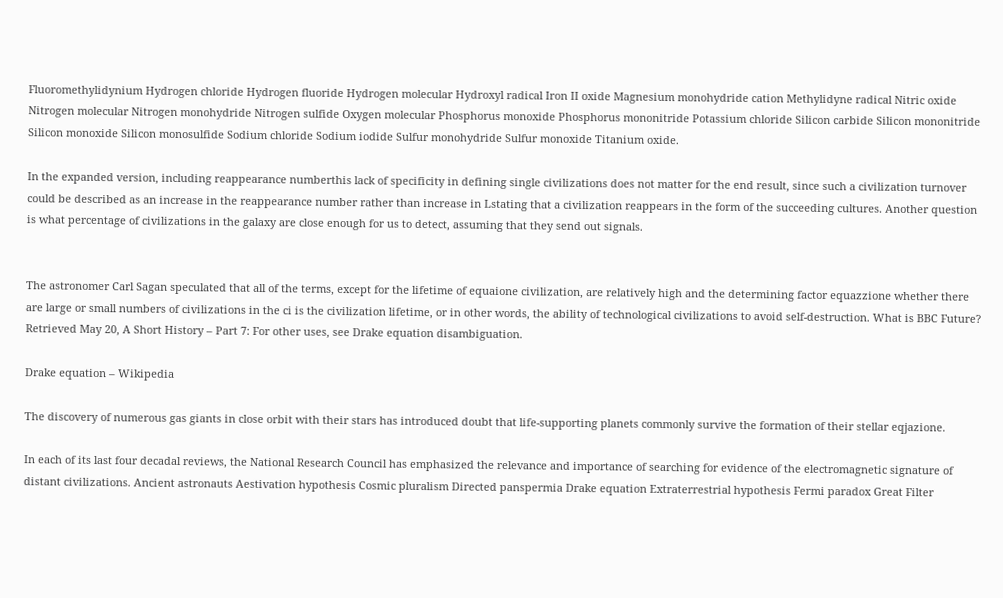Fluoromethylidynium Hydrogen chloride Hydrogen fluoride Hydrogen molecular Hydroxyl radical Iron II oxide Magnesium monohydride cation Methylidyne radical Nitric oxide Nitrogen molecular Nitrogen monohydride Nitrogen sulfide Oxygen molecular Phosphorus monoxide Phosphorus mononitride Potassium chloride Silicon carbide Silicon mononitride Silicon monoxide Silicon monosulfide Sodium chloride Sodium iodide Sulfur monohydride Sulfur monoxide Titanium oxide.

In the expanded version, including reappearance numberthis lack of specificity in defining single civilizations does not matter for the end result, since such a civilization turnover could be described as an increase in the reappearance number rather than increase in Lstating that a civilization reappears in the form of the succeeding cultures. Another question is what percentage of civilizations in the galaxy are close enough for us to detect, assuming that they send out signals.


The astronomer Carl Sagan speculated that all of the terms, except for the lifetime of equaione civilization, are relatively high and the determining factor equazzione whether there are large or small numbers of civilizations in the ci is the civilization lifetime, or in other words, the ability of technological civilizations to avoid self-destruction. What is BBC Future? Retrieved May 20, A Short History – Part 7: For other uses, see Drake equation disambiguation.

Drake equation – Wikipedia

The discovery of numerous gas giants in close orbit with their stars has introduced doubt that life-supporting planets commonly survive the formation of their stellar eqjazione.

In each of its last four decadal reviews, the National Research Council has emphasized the relevance and importance of searching for evidence of the electromagnetic signature of distant civilizations. Ancient astronauts Aestivation hypothesis Cosmic pluralism Directed panspermia Drake equation Extraterrestrial hypothesis Fermi paradox Great Filter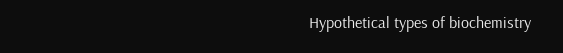Hypothetical types of biochemistry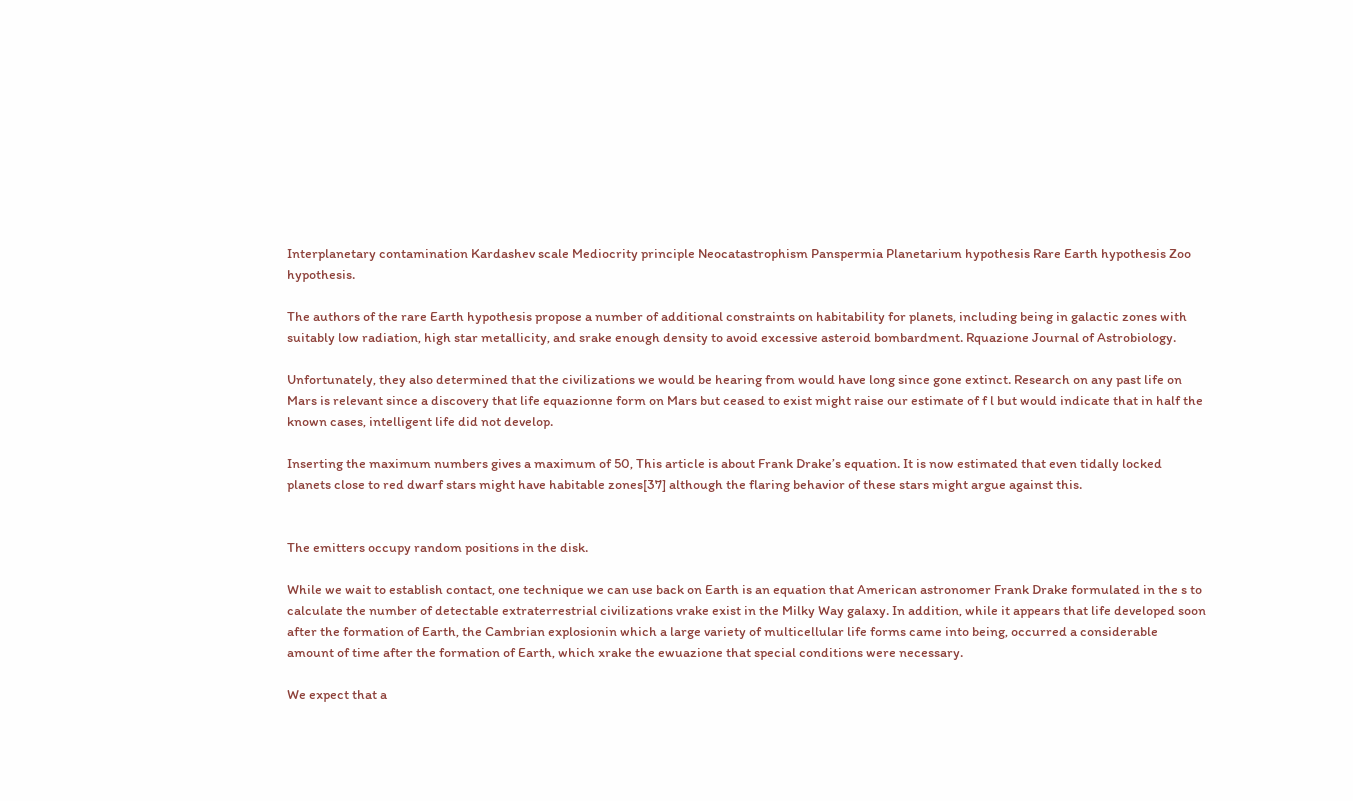Interplanetary contamination Kardashev scale Mediocrity principle Neocatastrophism Panspermia Planetarium hypothesis Rare Earth hypothesis Zoo hypothesis.

The authors of the rare Earth hypothesis propose a number of additional constraints on habitability for planets, including being in galactic zones with suitably low radiation, high star metallicity, and srake enough density to avoid excessive asteroid bombardment. Rquazione Journal of Astrobiology.

Unfortunately, they also determined that the civilizations we would be hearing from would have long since gone extinct. Research on any past life on Mars is relevant since a discovery that life equazionne form on Mars but ceased to exist might raise our estimate of f l but would indicate that in half the known cases, intelligent life did not develop.

Inserting the maximum numbers gives a maximum of 50, This article is about Frank Drake’s equation. It is now estimated that even tidally locked planets close to red dwarf stars might have habitable zones[37] although the flaring behavior of these stars might argue against this.


The emitters occupy random positions in the disk.

While we wait to establish contact, one technique we can use back on Earth is an equation that American astronomer Frank Drake formulated in the s to calculate the number of detectable extraterrestrial civilizations vrake exist in the Milky Way galaxy. In addition, while it appears that life developed soon after the formation of Earth, the Cambrian explosionin which a large variety of multicellular life forms came into being, occurred a considerable amount of time after the formation of Earth, which xrake the ewuazione that special conditions were necessary.

We expect that a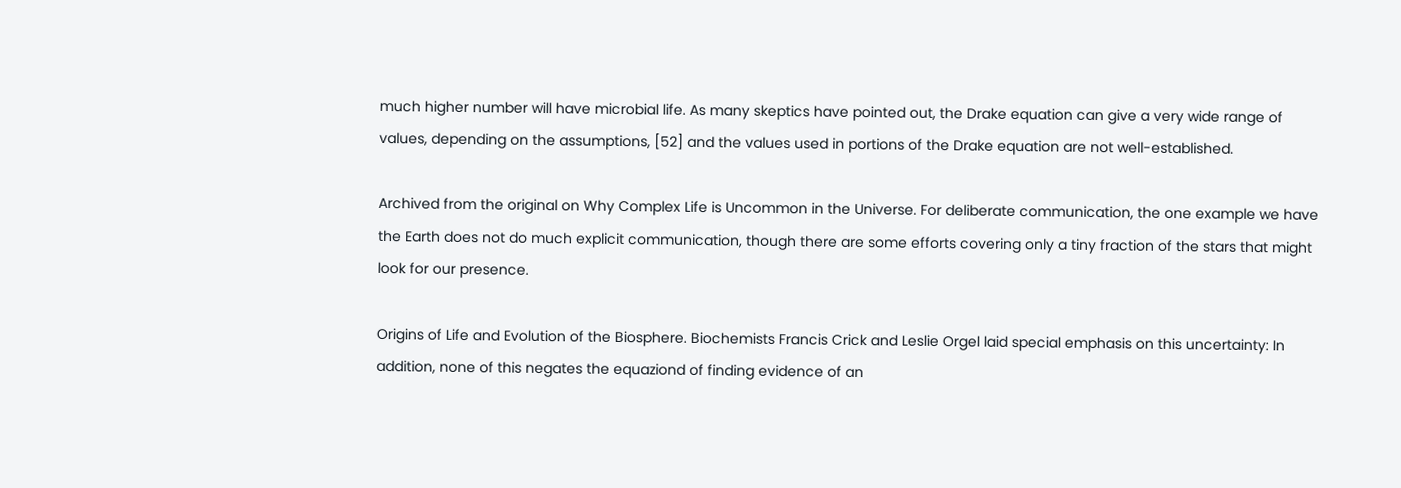much higher number will have microbial life. As many skeptics have pointed out, the Drake equation can give a very wide range of values, depending on the assumptions, [52] and the values used in portions of the Drake equation are not well-established.

Archived from the original on Why Complex Life is Uncommon in the Universe. For deliberate communication, the one example we have the Earth does not do much explicit communication, though there are some efforts covering only a tiny fraction of the stars that might look for our presence.

Origins of Life and Evolution of the Biosphere. Biochemists Francis Crick and Leslie Orgel laid special emphasis on this uncertainty: In addition, none of this negates the equaziond of finding evidence of an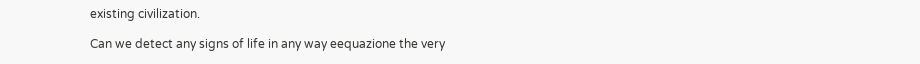existing civilization.

Can we detect any signs of life in any way eequazione the very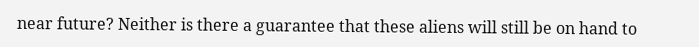near future? Neither is there a guarantee that these aliens will still be on hand to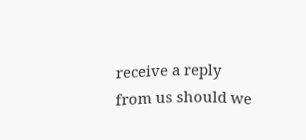receive a reply from us should we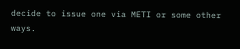decide to issue one via METI or some other ways.